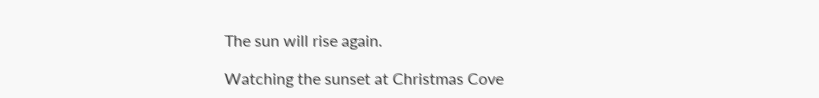The sun will rise again.

Watching the sunset at Christmas Cove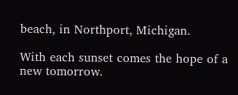beach, in Northport, Michigan.

With each sunset comes the hope of a new tomorrow.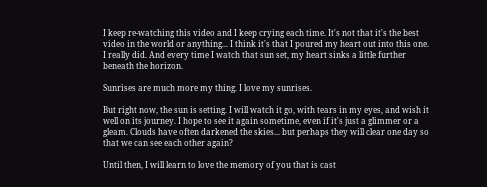I keep re-watching this video and I keep crying each time. It's not that it's the best video in the world or anything... I think it's that I poured my heart out into this one. I really did. And every time I watch that sun set, my heart sinks a little further beneath the horizon.

Sunrises are much more my thing. I love my sunrises.

But right now, the sun is setting. I will watch it go, with tears in my eyes, and wish it well on its journey. I hope to see it again sometime, even if it's just a glimmer or a gleam. Clouds have often darkened the skies... but perhaps they will clear one day so that we can see each other again?

Until then, I will learn to love the memory of you that is cast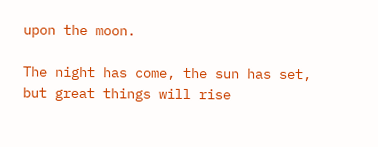upon the moon.

The night has come, the sun has set, but great things will rise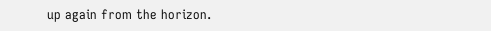up again from the horizon.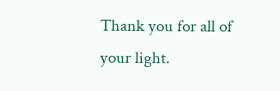Thank you for all of your light.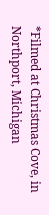*Filmed at Christmas Cove, in Northport, Michigan